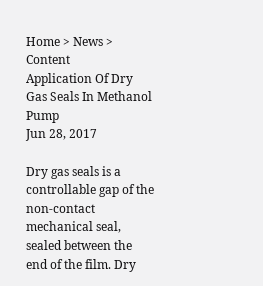Home > News > Content
Application Of Dry Gas Seals In Methanol Pump
Jun 28, 2017

Dry gas seals is a controllable gap of the non-contact mechanical seal, sealed between the end of the film. Dry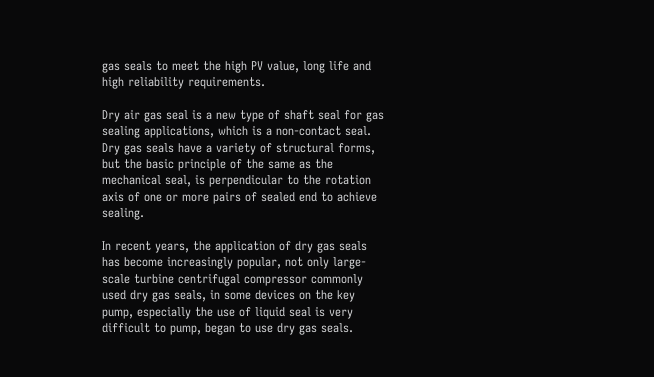gas seals to meet the high PV value, long life and high reliability requirements.

Dry air gas seal is a new type of shaft seal for gas sealing applications, which is a non-contact seal. Dry gas seals have a variety of structural forms, but the basic principle of the same as the mechanical seal, is perpendicular to the rotation axis of one or more pairs of sealed end to achieve sealing.

In recent years, the application of dry gas seals has become increasingly popular, not only large-scale turbine centrifugal compressor commonly used dry gas seals, in some devices on the key pump, especially the use of liquid seal is very difficult to pump, began to use dry gas seals.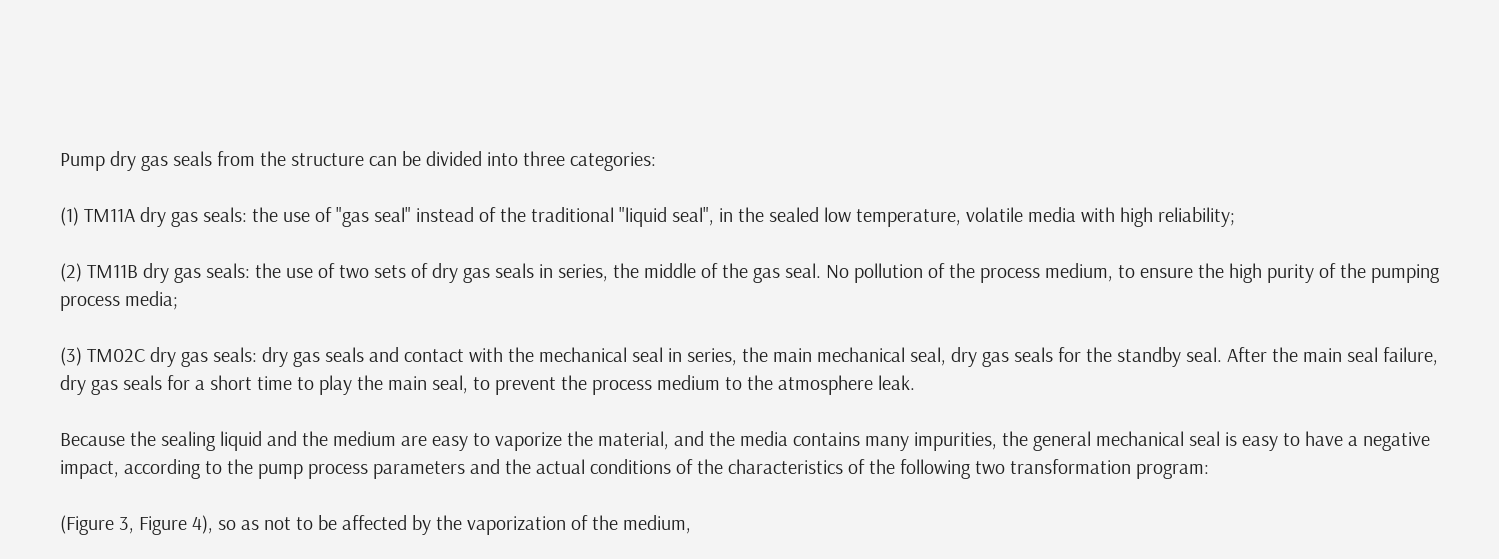Pump dry gas seals from the structure can be divided into three categories:

(1) TM11A dry gas seals: the use of "gas seal" instead of the traditional "liquid seal", in the sealed low temperature, volatile media with high reliability;

(2) TM11B dry gas seals: the use of two sets of dry gas seals in series, the middle of the gas seal. No pollution of the process medium, to ensure the high purity of the pumping process media;

(3) TM02C dry gas seals: dry gas seals and contact with the mechanical seal in series, the main mechanical seal, dry gas seals for the standby seal. After the main seal failure, dry gas seals for a short time to play the main seal, to prevent the process medium to the atmosphere leak.

Because the sealing liquid and the medium are easy to vaporize the material, and the media contains many impurities, the general mechanical seal is easy to have a negative impact, according to the pump process parameters and the actual conditions of the characteristics of the following two transformation program:

(Figure 3, Figure 4), so as not to be affected by the vaporization of the medium,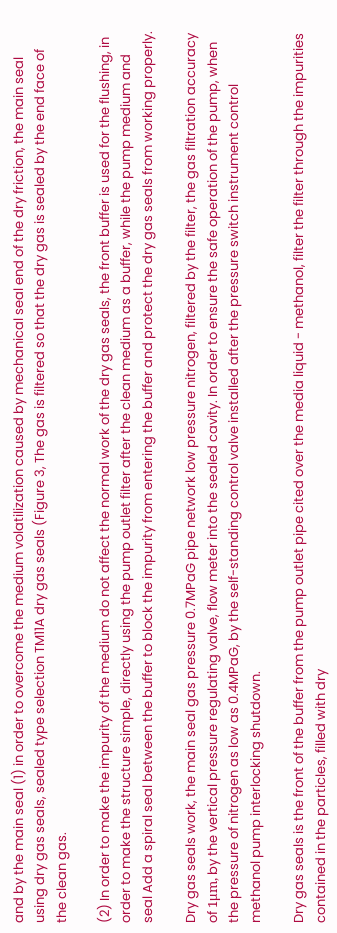and by the main seal (1) in order to overcome the medium volatilization caused by mechanical seal end of the dry friction, the main seal using dry gas seals, sealed type selection TM11A dry gas seals (Figure 3, The gas is filtered so that the dry gas is sealed by the end face of the clean gas.

(2) In order to make the impurity of the medium do not affect the normal work of the dry gas seals, the front buffer is used for the flushing, in order to make the structure simple, directly using the pump outlet filter after the clean medium as a buffer, while the pump medium and seal Add a spiral seal between the buffer to block the impurity from entering the buffer and protect the dry gas seals from working properly.

Dry gas seals work, the main seal gas pressure 0.7MPaG pipe network low pressure nitrogen, filtered by the filter, the gas filtration accuracy of 1μm, by the vertical pressure regulating valve, flow meter into the sealed cavity. In order to ensure the safe operation of the pump, when the pressure of nitrogen as low as 0.4MPaG, by the self-standing control valve installed after the pressure switch instrument control methanol pump interlocking shutdown.

Dry gas seals is the front of the buffer from the pump outlet pipe cited over the media liquid - methanol, filter the filter through the impurities contained in the particles, filled with dry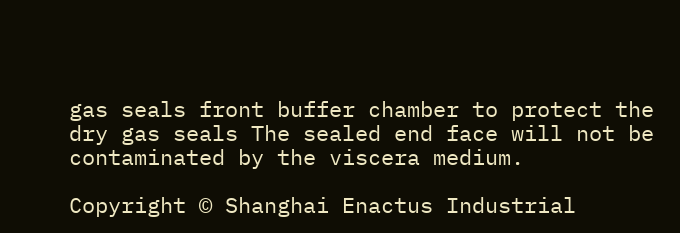gas seals front buffer chamber to protect the dry gas seals The sealed end face will not be contaminated by the viscera medium.

Copyright © Shanghai Enactus Industrial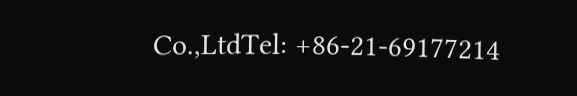Co.,LtdTel: +86-21-69177214